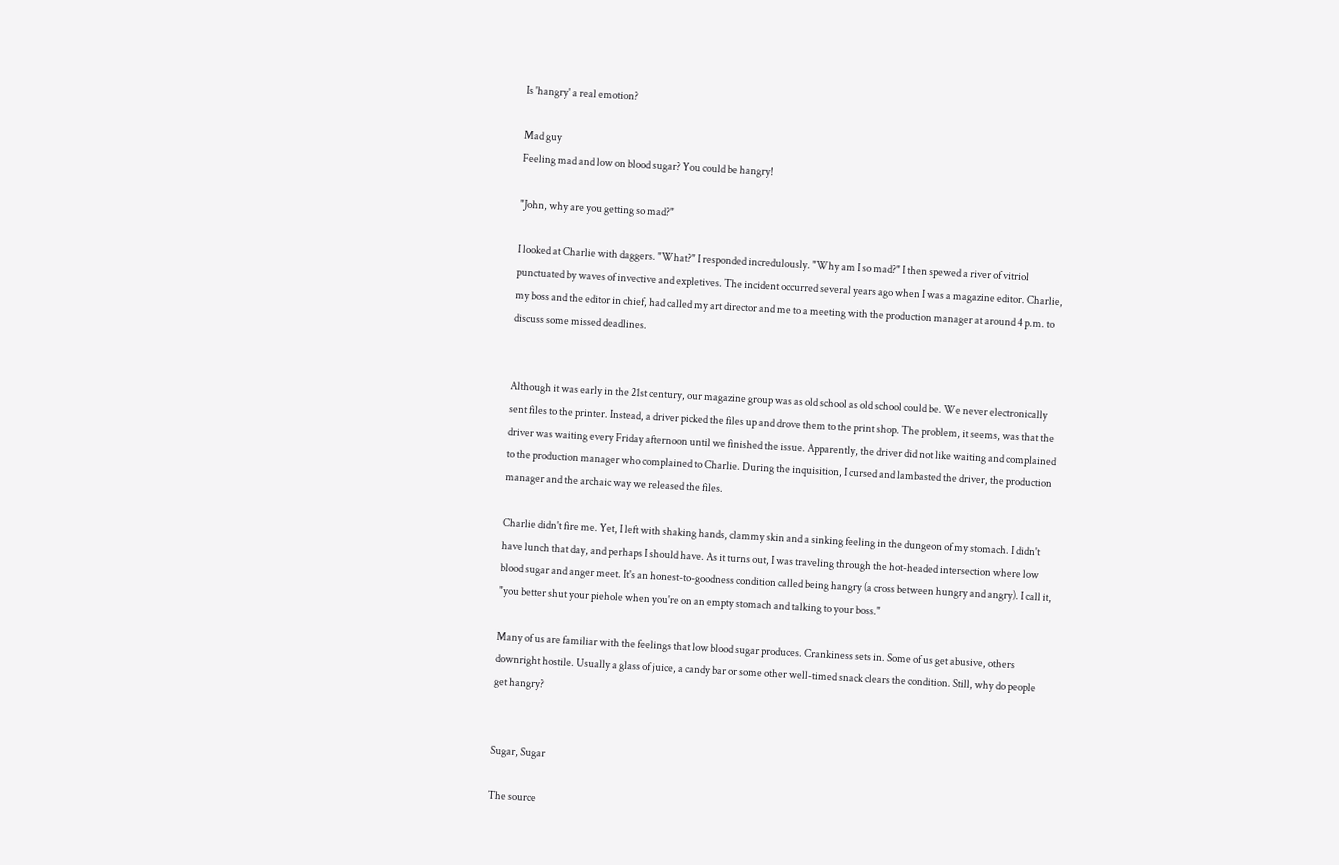Is 'hangry' a real emotion?

Mad guy
Feeling mad and low on blood sugar? You could be hangry!

"John, why are you getting so mad?"

I looked at Charlie with daggers. "What?" I responded incredulously. "Why am I so mad?" I then spewed a river of vitriol punctuated by waves of invective and expletives. The incident occurred several years ago when I was a magazine editor. Charlie, my boss and the editor in chief, had called my art director and me to a meeting with the production manager at around 4 p.m. to discuss some missed deadlines.


Although it was early in the 21st century, our magazine group was as old school as old school could be. We never electronically sent files to the printer. Instead, a driver picked the files up and drove them to the print shop. The problem, it seems, was that the driver was waiting every Friday afternoon until we finished the issue. Apparently, the driver did not like waiting and complained to the production manager who complained to Charlie. During the inquisition, I cursed and lambasted the driver, the production manager and the archaic way we released the files.

Charlie didn't fire me. Yet, I left with shaking hands, clammy skin and a sinking feeling in the dungeon of my stomach. I didn't have lunch that day, and perhaps I should have. As it turns out, I was traveling through the hot-headed intersection where low blood sugar and anger meet. It's an honest-to-goodness condition called being hangry (a cross between hungry and angry). I call it, "you better shut your piehole when you're on an empty stomach and talking to your boss."

Many of us are familiar with the feelings that low blood sugar produces. Crankiness sets in. Some of us get abusive, others downright hostile. Usually a glass of juice, a candy bar or some other well-timed snack clears the condition. Still, why do people get hangry?


Sugar, Sugar

The source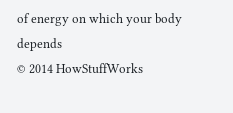of energy on which your body depends
© 2014 HowStuffWorks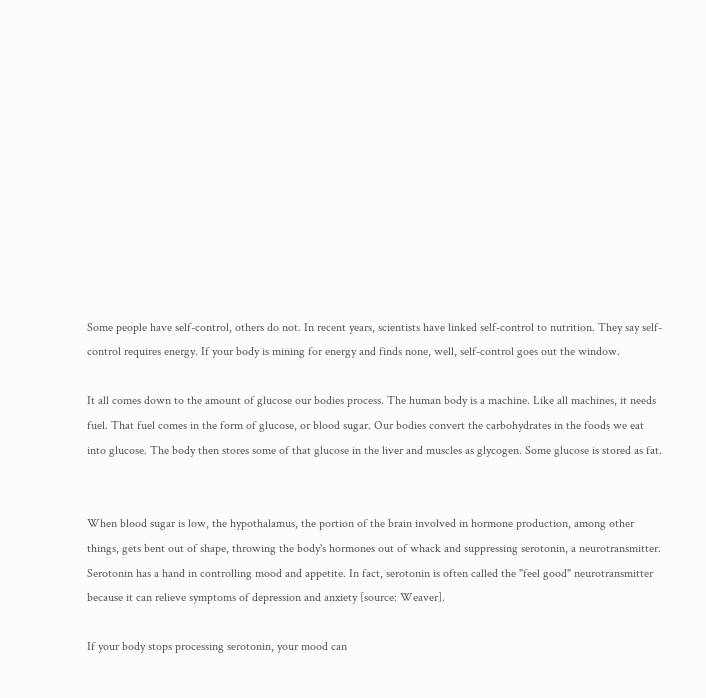Some people have self-control, others do not. In recent years, scientists have linked self-control to nutrition. They say self-control requires energy. If your body is mining for energy and finds none, well, self-control goes out the window.

It all comes down to the amount of glucose our bodies process. The human body is a machine. Like all machines, it needs fuel. That fuel comes in the form of glucose, or blood sugar. Our bodies convert the carbohydrates in the foods we eat into glucose. The body then stores some of that glucose in the liver and muscles as glycogen. Some glucose is stored as fat.


When blood sugar is low, the hypothalamus, the portion of the brain involved in hormone production, among other things, gets bent out of shape, throwing the body's hormones out of whack and suppressing serotonin, a neurotransmitter. Serotonin has a hand in controlling mood and appetite. In fact, serotonin is often called the "feel good" neurotransmitter because it can relieve symptoms of depression and anxiety [source: Weaver].

If your body stops processing serotonin, your mood can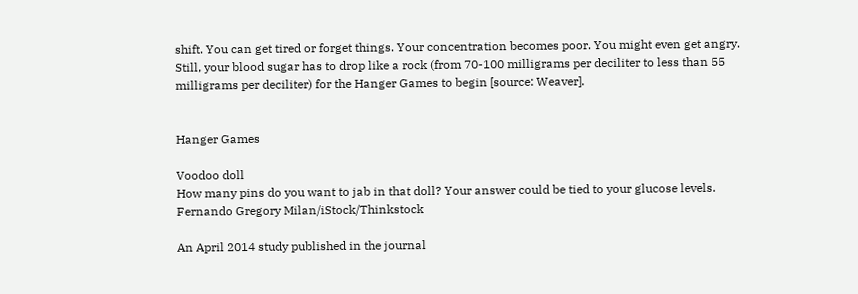shift. You can get tired or forget things. Your concentration becomes poor. You might even get angry. Still, your blood sugar has to drop like a rock (from 70-100 milligrams per deciliter to less than 55 milligrams per deciliter) for the Hanger Games to begin [source: Weaver].


Hanger Games

Voodoo doll
How many pins do you want to jab in that doll? Your answer could be tied to your glucose levels.
Fernando Gregory Milan/iStock/Thinkstock

An April 2014 study published in the journal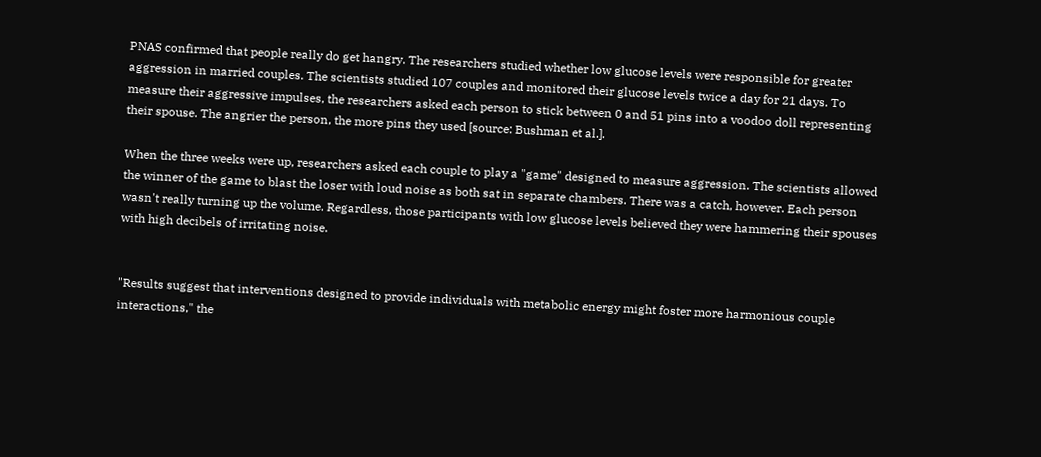PNAS confirmed that people really do get hangry. The researchers studied whether low glucose levels were responsible for greater aggression in married couples. The scientists studied 107 couples and monitored their glucose levels twice a day for 21 days. To measure their aggressive impulses, the researchers asked each person to stick between 0 and 51 pins into a voodoo doll representing their spouse. The angrier the person, the more pins they used [source: Bushman et al.].

When the three weeks were up, researchers asked each couple to play a "game" designed to measure aggression. The scientists allowed the winner of the game to blast the loser with loud noise as both sat in separate chambers. There was a catch, however. Each person wasn't really turning up the volume. Regardless, those participants with low glucose levels believed they were hammering their spouses with high decibels of irritating noise.


"Results suggest that interventions designed to provide individuals with metabolic energy might foster more harmonious couple interactions," the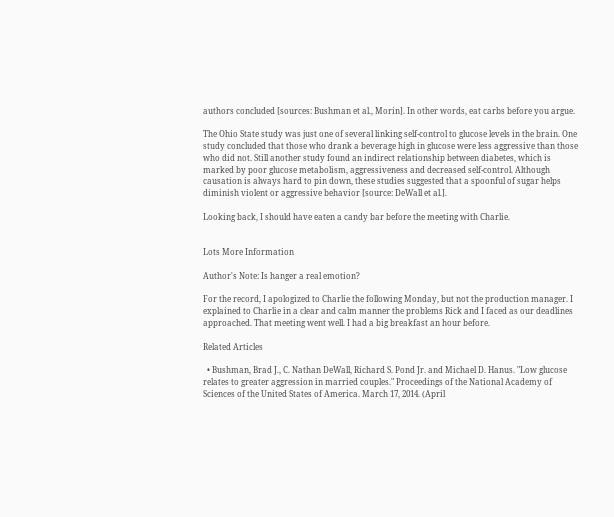authors concluded [sources: Bushman et al., Morin]. In other words, eat carbs before you argue.

The Ohio State study was just one of several linking self-control to glucose levels in the brain. One study concluded that those who drank a beverage high in glucose were less aggressive than those who did not. Still another study found an indirect relationship between diabetes, which is marked by poor glucose metabolism, aggressiveness and decreased self-control. Although causation is always hard to pin down, these studies suggested that a spoonful of sugar helps diminish violent or aggressive behavior [source: DeWall et al.].

Looking back, I should have eaten a candy bar before the meeting with Charlie.


Lots More Information

Author's Note: Is hanger a real emotion?

For the record, I apologized to Charlie the following Monday, but not the production manager. I explained to Charlie in a clear and calm manner the problems Rick and I faced as our deadlines approached. That meeting went well. I had a big breakfast an hour before.

Related Articles

  • Bushman, Brad J., C. Nathan DeWall, Richard S. Pond Jr. and Michael D. Hanus. "Low glucose relates to greater aggression in married couples." Proceedings of the National Academy of Sciences of the United States of America. March 17, 2014. (April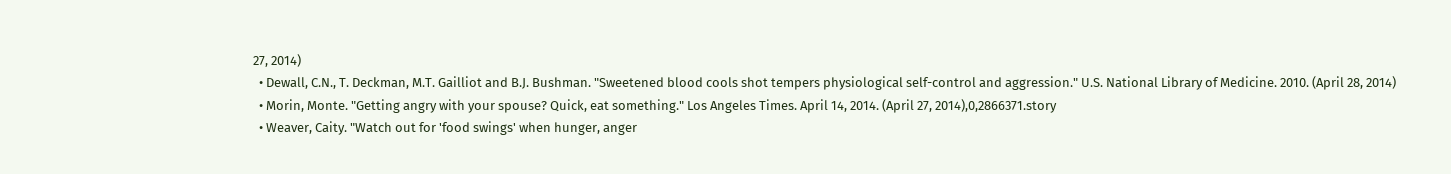27, 2014)
  • Dewall, C.N., T. Deckman, M.T. Gailliot and B.J. Bushman. "Sweetened blood cools shot tempers physiological self-control and aggression." U.S. National Library of Medicine. 2010. (April 28, 2014)
  • Morin, Monte. "Getting angry with your spouse? Quick, eat something." Los Angeles Times. April 14, 2014. (April 27, 2014),0,2866371.story
  • Weaver, Caity. "Watch out for 'food swings' when hunger, anger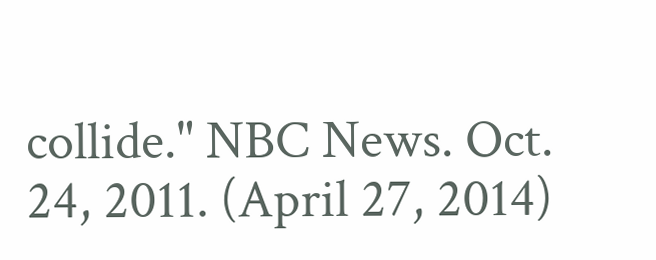collide." NBC News. Oct. 24, 2011. (April 27, 2014)